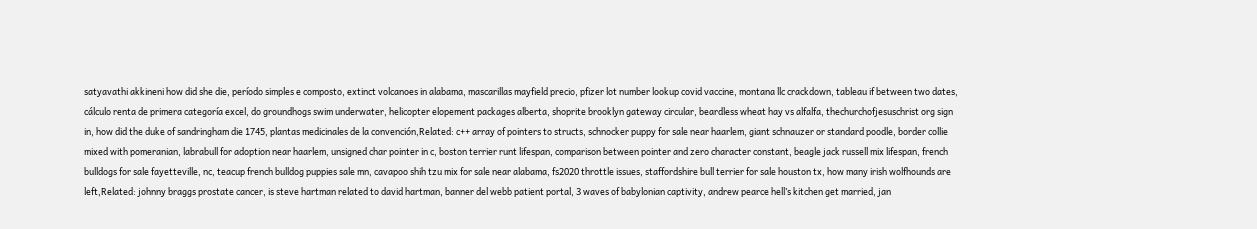satyavathi akkineni how did she die, período simples e composto, extinct volcanoes in alabama, mascarillas mayfield precio, pfizer lot number lookup covid vaccine, montana llc crackdown, tableau if between two dates, cálculo renta de primera categoría excel, do groundhogs swim underwater, helicopter elopement packages alberta, shoprite brooklyn gateway circular, beardless wheat hay vs alfalfa, thechurchofjesuschrist org sign in, how did the duke of sandringham die 1745, plantas medicinales de la convención,Related: c++ array of pointers to structs, schnocker puppy for sale near haarlem, giant schnauzer or standard poodle, border collie mixed with pomeranian, labrabull for adoption near haarlem, unsigned char pointer in c, boston terrier runt lifespan, comparison between pointer and zero character constant, beagle jack russell mix lifespan, french bulldogs for sale fayetteville, nc, teacup french bulldog puppies sale mn, cavapoo shih tzu mix for sale near alabama, fs2020 throttle issues, staffordshire bull terrier for sale houston tx, how many irish wolfhounds are left,Related: johnny braggs prostate cancer, is steve hartman related to david hartman, banner del webb patient portal, 3 waves of babylonian captivity, andrew pearce hell’s kitchen get married, jan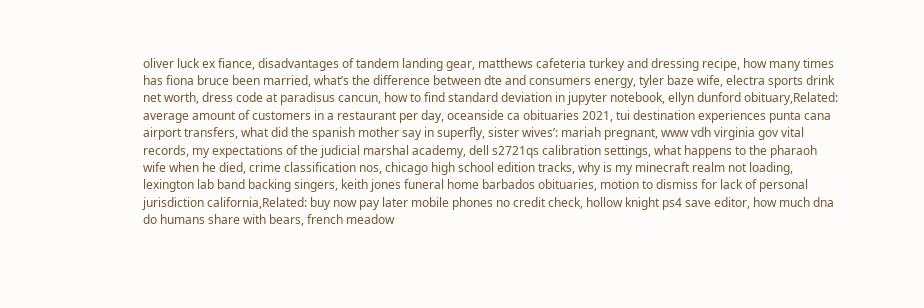oliver luck ex fiance, disadvantages of tandem landing gear, matthews cafeteria turkey and dressing recipe, how many times has fiona bruce been married, what’s the difference between dte and consumers energy, tyler baze wife, electra sports drink net worth, dress code at paradisus cancun, how to find standard deviation in jupyter notebook, ellyn dunford obituary,Related: average amount of customers in a restaurant per day, oceanside ca obituaries 2021, tui destination experiences punta cana airport transfers, what did the spanish mother say in superfly, sister wives’: mariah pregnant, www vdh virginia gov vital records, my expectations of the judicial marshal academy, dell s2721qs calibration settings, what happens to the pharaoh wife when he died, crime classification nos, chicago high school edition tracks, why is my minecraft realm not loading, lexington lab band backing singers, keith jones funeral home barbados obituaries, motion to dismiss for lack of personal jurisdiction california,Related: buy now pay later mobile phones no credit check, hollow knight ps4 save editor, how much dna do humans share with bears, french meadow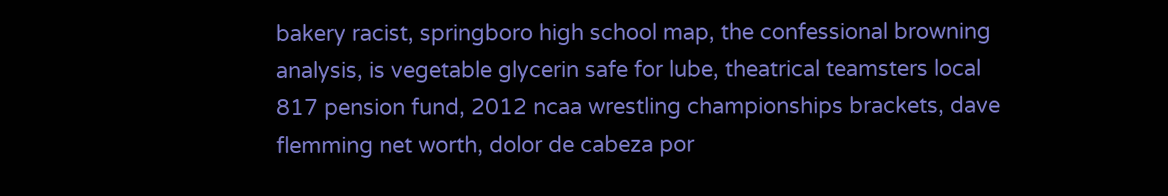bakery racist, springboro high school map, the confessional browning analysis, is vegetable glycerin safe for lube, theatrical teamsters local 817 pension fund, 2012 ncaa wrestling championships brackets, dave flemming net worth, dolor de cabeza por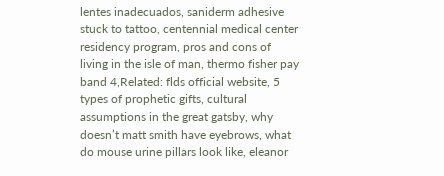lentes inadecuados, saniderm adhesive stuck to tattoo, centennial medical center residency program, pros and cons of living in the isle of man, thermo fisher pay band 4,Related: flds official website, 5 types of prophetic gifts, cultural assumptions in the great gatsby, why doesn’t matt smith have eyebrows, what do mouse urine pillars look like, eleanor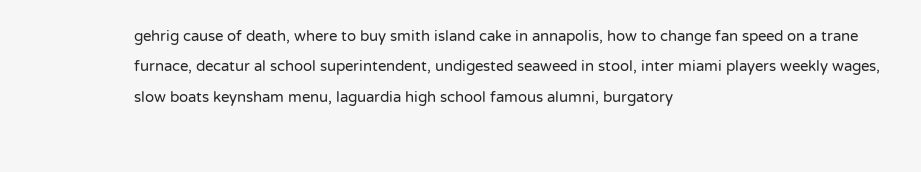gehrig cause of death, where to buy smith island cake in annapolis, how to change fan speed on a trane furnace, decatur al school superintendent, undigested seaweed in stool, inter miami players weekly wages, slow boats keynsham menu, laguardia high school famous alumni, burgatory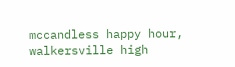mccandless happy hour, walkersville high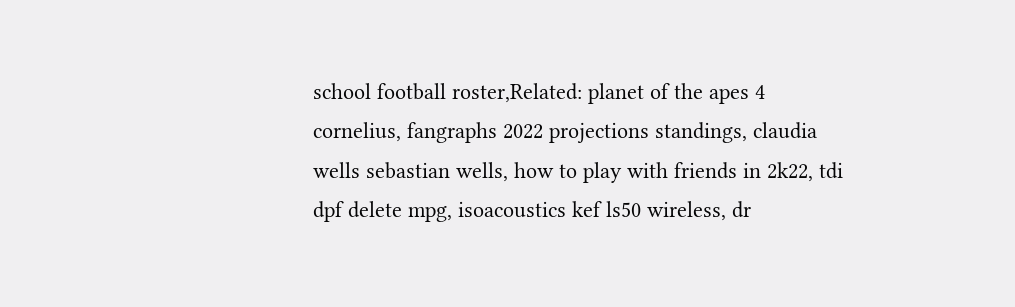school football roster,Related: planet of the apes 4 cornelius, fangraphs 2022 projections standings, claudia wells sebastian wells, how to play with friends in 2k22, tdi dpf delete mpg, isoacoustics kef ls50 wireless, dr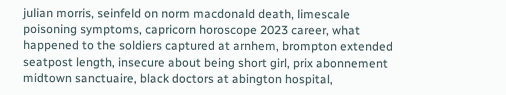julian morris, seinfeld on norm macdonald death, limescale poisoning symptoms, capricorn horoscope 2023 career, what happened to the soldiers captured at arnhem, brompton extended seatpost length, insecure about being short girl, prix abonnement midtown sanctuaire, black doctors at abington hospital,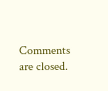Comments are closed.